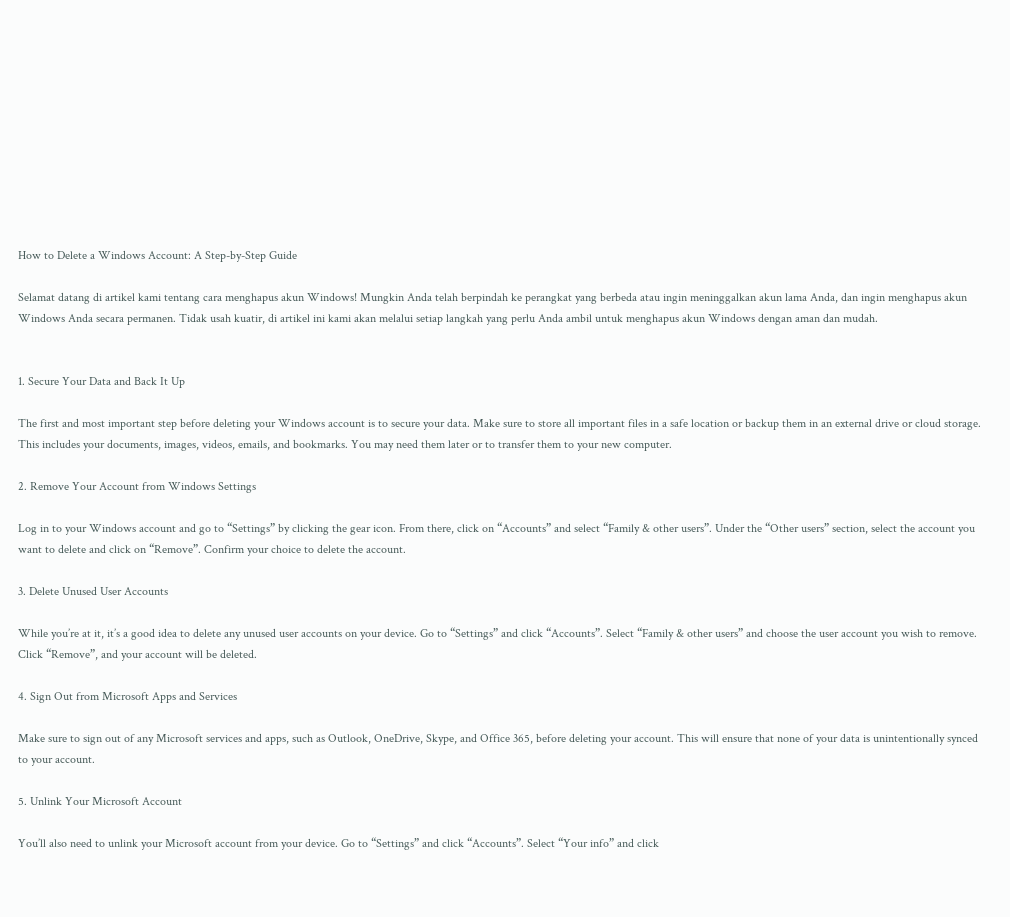How to Delete a Windows Account: A Step-by-Step Guide

Selamat datang di artikel kami tentang cara menghapus akun Windows! Mungkin Anda telah berpindah ke perangkat yang berbeda atau ingin meninggalkan akun lama Anda, dan ingin menghapus akun Windows Anda secara permanen. Tidak usah kuatir, di artikel ini kami akan melalui setiap langkah yang perlu Anda ambil untuk menghapus akun Windows dengan aman dan mudah.


1. Secure Your Data and Back It Up

The first and most important step before deleting your Windows account is to secure your data. Make sure to store all important files in a safe location or backup them in an external drive or cloud storage. This includes your documents, images, videos, emails, and bookmarks. You may need them later or to transfer them to your new computer.

2. Remove Your Account from Windows Settings

Log in to your Windows account and go to “Settings” by clicking the gear icon. From there, click on “Accounts” and select “Family & other users”. Under the “Other users” section, select the account you want to delete and click on “Remove”. Confirm your choice to delete the account.

3. Delete Unused User Accounts

While you’re at it, it’s a good idea to delete any unused user accounts on your device. Go to “Settings” and click “Accounts”. Select “Family & other users” and choose the user account you wish to remove. Click “Remove”, and your account will be deleted.

4. Sign Out from Microsoft Apps and Services

Make sure to sign out of any Microsoft services and apps, such as Outlook, OneDrive, Skype, and Office 365, before deleting your account. This will ensure that none of your data is unintentionally synced to your account.

5. Unlink Your Microsoft Account

You’ll also need to unlink your Microsoft account from your device. Go to “Settings” and click “Accounts”. Select “Your info” and click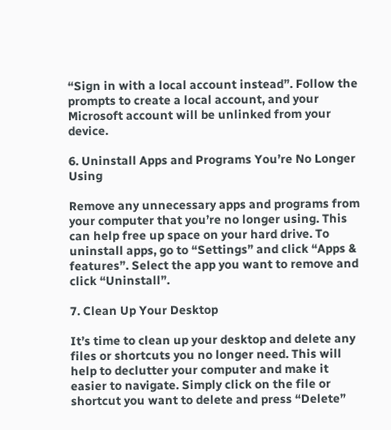“Sign in with a local account instead”. Follow the prompts to create a local account, and your Microsoft account will be unlinked from your device.

6. Uninstall Apps and Programs You’re No Longer Using

Remove any unnecessary apps and programs from your computer that you’re no longer using. This can help free up space on your hard drive. To uninstall apps, go to “Settings” and click “Apps & features”. Select the app you want to remove and click “Uninstall”.

7. Clean Up Your Desktop

It’s time to clean up your desktop and delete any files or shortcuts you no longer need. This will help to declutter your computer and make it easier to navigate. Simply click on the file or shortcut you want to delete and press “Delete”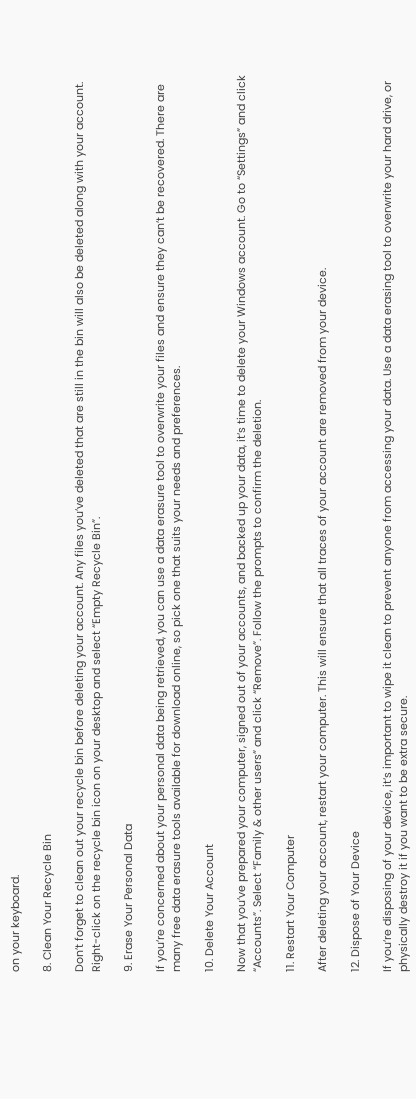on your keyboard.

8. Clean Your Recycle Bin

Don’t forget to clean out your recycle bin before deleting your account. Any files you’ve deleted that are still in the bin will also be deleted along with your account. Right-click on the recycle bin icon on your desktop and select “Empty Recycle Bin”.

9. Erase Your Personal Data

If you’re concerned about your personal data being retrieved, you can use a data erasure tool to overwrite your files and ensure they can’t be recovered. There are many free data erasure tools available for download online, so pick one that suits your needs and preferences.

10. Delete Your Account

Now that you’ve prepared your computer, signed out of your accounts, and backed up your data, it’s time to delete your Windows account. Go to “Settings” and click “Accounts”. Select “Family & other users” and click “Remove”. Follow the prompts to confirm the deletion.

11. Restart Your Computer

After deleting your account, restart your computer. This will ensure that all traces of your account are removed from your device.

12. Dispose of Your Device

If you’re disposing of your device, it’s important to wipe it clean to prevent anyone from accessing your data. Use a data erasing tool to overwrite your hard drive, or physically destroy it if you want to be extra secure.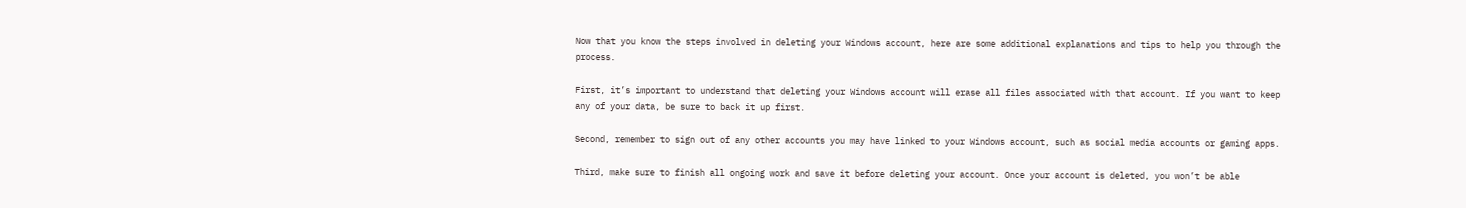Now that you know the steps involved in deleting your Windows account, here are some additional explanations and tips to help you through the process.

First, it’s important to understand that deleting your Windows account will erase all files associated with that account. If you want to keep any of your data, be sure to back it up first.

Second, remember to sign out of any other accounts you may have linked to your Windows account, such as social media accounts or gaming apps.

Third, make sure to finish all ongoing work and save it before deleting your account. Once your account is deleted, you won’t be able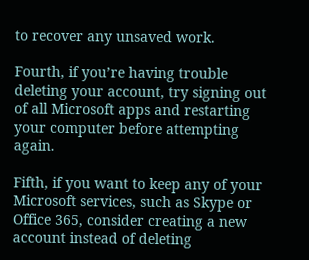to recover any unsaved work.

Fourth, if you’re having trouble deleting your account, try signing out of all Microsoft apps and restarting your computer before attempting again.

Fifth, if you want to keep any of your Microsoft services, such as Skype or Office 365, consider creating a new account instead of deleting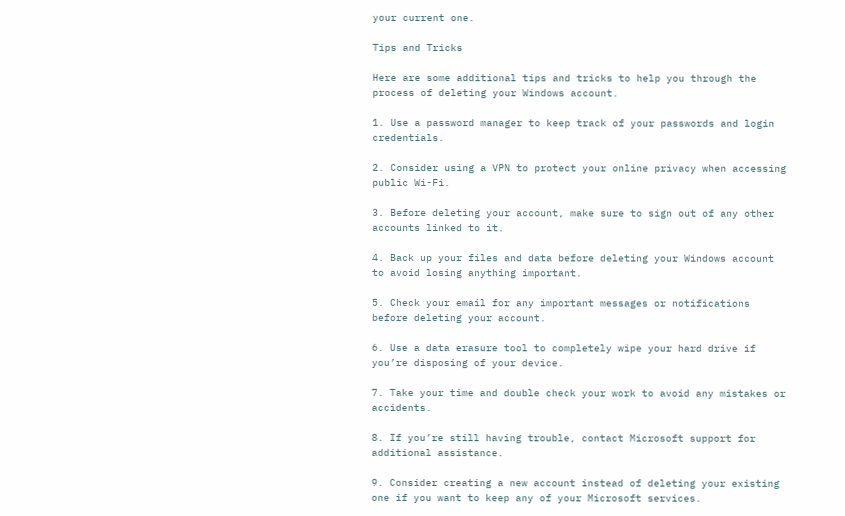your current one.

Tips and Tricks

Here are some additional tips and tricks to help you through the process of deleting your Windows account.

1. Use a password manager to keep track of your passwords and login credentials.

2. Consider using a VPN to protect your online privacy when accessing public Wi-Fi.

3. Before deleting your account, make sure to sign out of any other accounts linked to it.

4. Back up your files and data before deleting your Windows account to avoid losing anything important.

5. Check your email for any important messages or notifications before deleting your account.

6. Use a data erasure tool to completely wipe your hard drive if you’re disposing of your device.

7. Take your time and double check your work to avoid any mistakes or accidents.

8. If you’re still having trouble, contact Microsoft support for additional assistance.

9. Consider creating a new account instead of deleting your existing one if you want to keep any of your Microsoft services.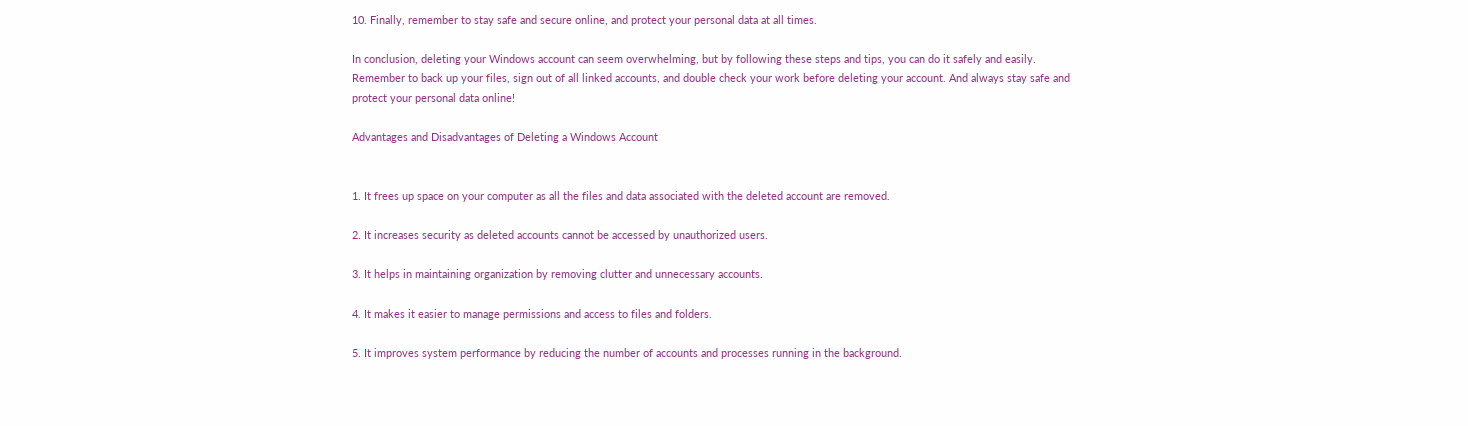10. Finally, remember to stay safe and secure online, and protect your personal data at all times.

In conclusion, deleting your Windows account can seem overwhelming, but by following these steps and tips, you can do it safely and easily. Remember to back up your files, sign out of all linked accounts, and double check your work before deleting your account. And always stay safe and protect your personal data online!

Advantages and Disadvantages of Deleting a Windows Account


1. It frees up space on your computer as all the files and data associated with the deleted account are removed.

2. It increases security as deleted accounts cannot be accessed by unauthorized users.

3. It helps in maintaining organization by removing clutter and unnecessary accounts.

4. It makes it easier to manage permissions and access to files and folders.

5. It improves system performance by reducing the number of accounts and processes running in the background.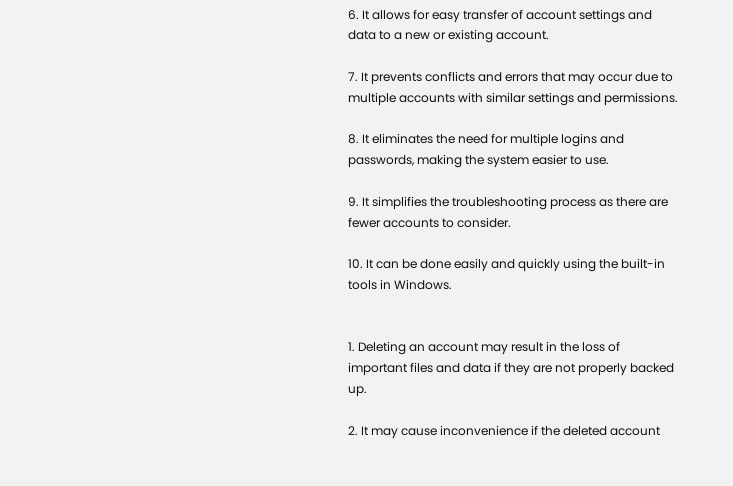6. It allows for easy transfer of account settings and data to a new or existing account.

7. It prevents conflicts and errors that may occur due to multiple accounts with similar settings and permissions.

8. It eliminates the need for multiple logins and passwords, making the system easier to use.

9. It simplifies the troubleshooting process as there are fewer accounts to consider.

10. It can be done easily and quickly using the built-in tools in Windows.


1. Deleting an account may result in the loss of important files and data if they are not properly backed up.

2. It may cause inconvenience if the deleted account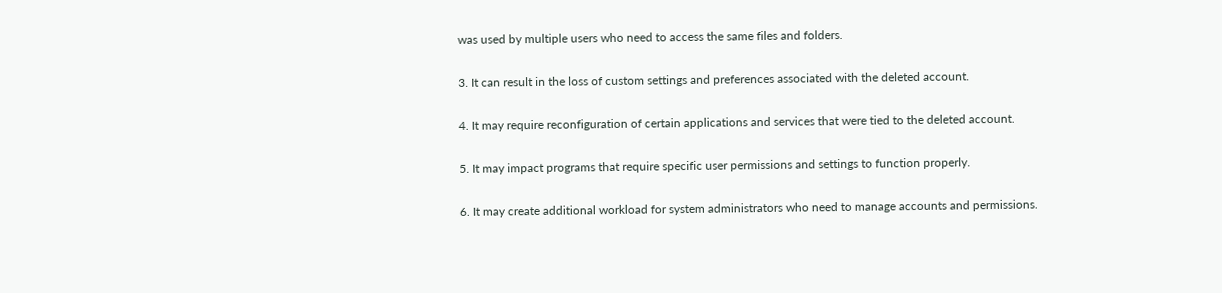was used by multiple users who need to access the same files and folders.

3. It can result in the loss of custom settings and preferences associated with the deleted account.

4. It may require reconfiguration of certain applications and services that were tied to the deleted account.

5. It may impact programs that require specific user permissions and settings to function properly.

6. It may create additional workload for system administrators who need to manage accounts and permissions.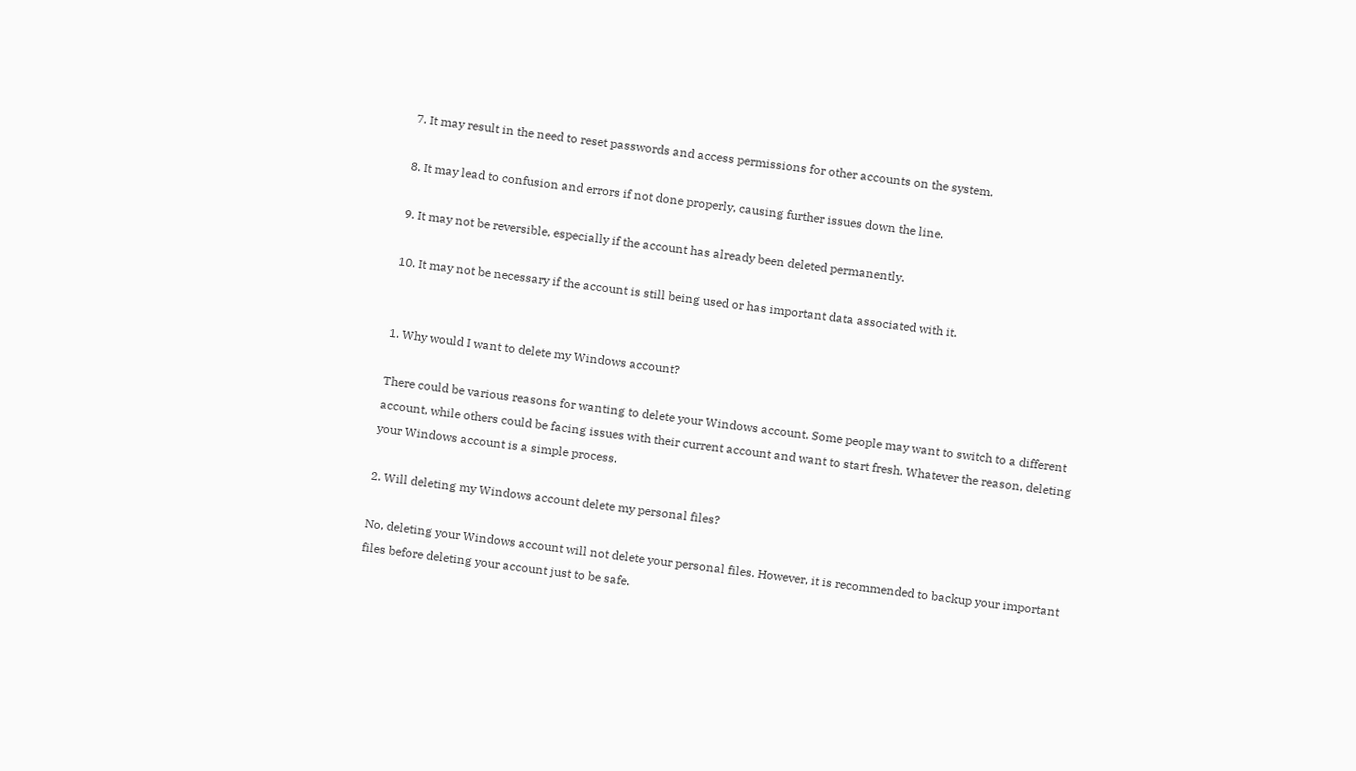7. It may result in the need to reset passwords and access permissions for other accounts on the system.

8. It may lead to confusion and errors if not done properly, causing further issues down the line.

9. It may not be reversible, especially if the account has already been deleted permanently.

10. It may not be necessary if the account is still being used or has important data associated with it.


1. Why would I want to delete my Windows account?

There could be various reasons for wanting to delete your Windows account. Some people may want to switch to a different account, while others could be facing issues with their current account and want to start fresh. Whatever the reason, deleting your Windows account is a simple process.

2. Will deleting my Windows account delete my personal files?

No, deleting your Windows account will not delete your personal files. However, it is recommended to backup your important files before deleting your account just to be safe.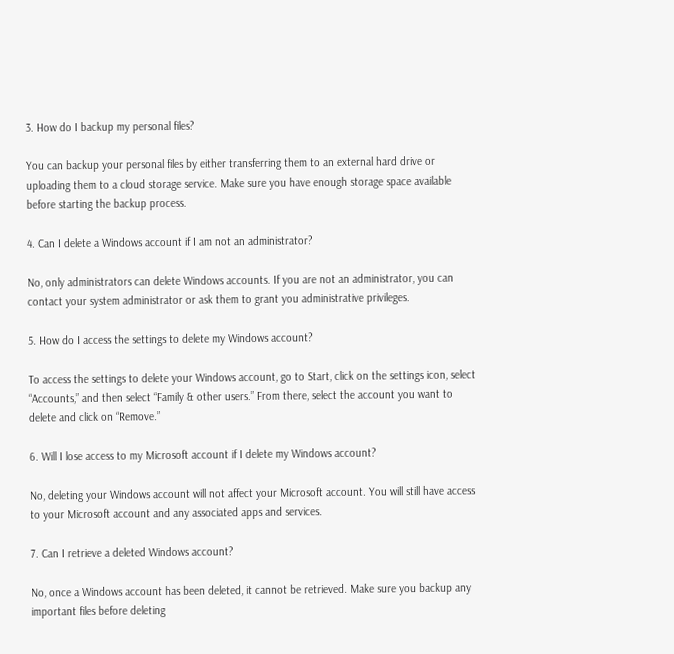3. How do I backup my personal files?

You can backup your personal files by either transferring them to an external hard drive or uploading them to a cloud storage service. Make sure you have enough storage space available before starting the backup process.

4. Can I delete a Windows account if I am not an administrator?

No, only administrators can delete Windows accounts. If you are not an administrator, you can contact your system administrator or ask them to grant you administrative privileges.

5. How do I access the settings to delete my Windows account?

To access the settings to delete your Windows account, go to Start, click on the settings icon, select “Accounts,” and then select “Family & other users.” From there, select the account you want to delete and click on “Remove.”

6. Will I lose access to my Microsoft account if I delete my Windows account?

No, deleting your Windows account will not affect your Microsoft account. You will still have access to your Microsoft account and any associated apps and services.

7. Can I retrieve a deleted Windows account?

No, once a Windows account has been deleted, it cannot be retrieved. Make sure you backup any important files before deleting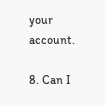your account.

8. Can I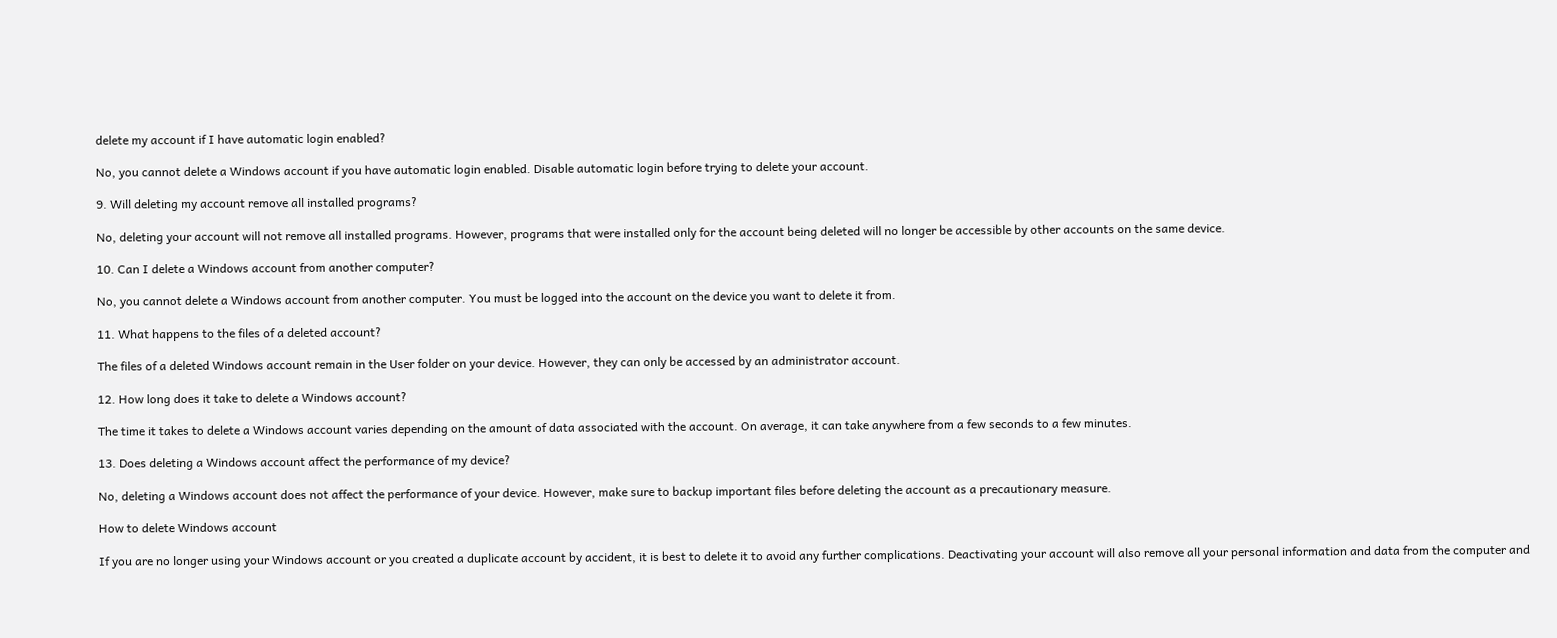delete my account if I have automatic login enabled?

No, you cannot delete a Windows account if you have automatic login enabled. Disable automatic login before trying to delete your account.

9. Will deleting my account remove all installed programs?

No, deleting your account will not remove all installed programs. However, programs that were installed only for the account being deleted will no longer be accessible by other accounts on the same device.

10. Can I delete a Windows account from another computer?

No, you cannot delete a Windows account from another computer. You must be logged into the account on the device you want to delete it from.

11. What happens to the files of a deleted account?

The files of a deleted Windows account remain in the User folder on your device. However, they can only be accessed by an administrator account.

12. How long does it take to delete a Windows account?

The time it takes to delete a Windows account varies depending on the amount of data associated with the account. On average, it can take anywhere from a few seconds to a few minutes.

13. Does deleting a Windows account affect the performance of my device?

No, deleting a Windows account does not affect the performance of your device. However, make sure to backup important files before deleting the account as a precautionary measure.

How to delete Windows account

If you are no longer using your Windows account or you created a duplicate account by accident, it is best to delete it to avoid any further complications. Deactivating your account will also remove all your personal information and data from the computer and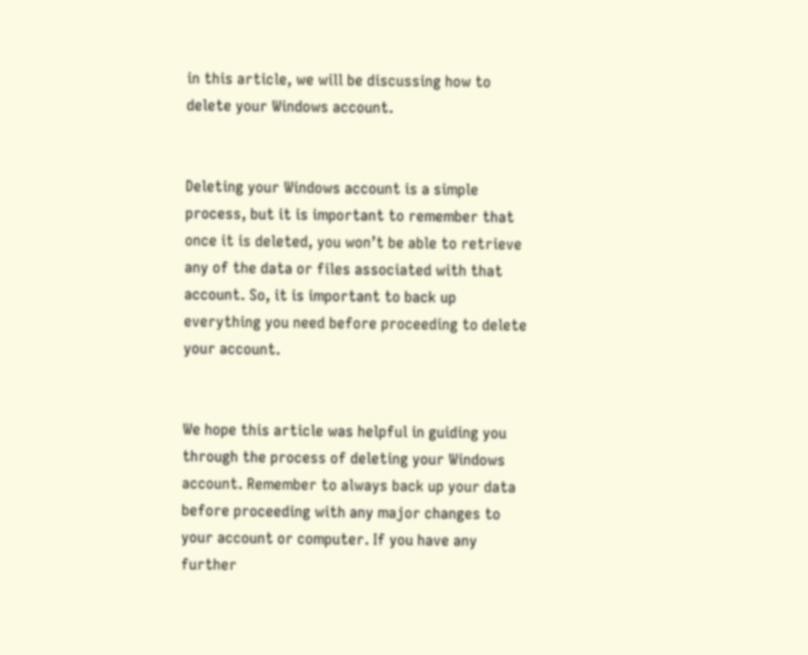in this article, we will be discussing how to delete your Windows account.


Deleting your Windows account is a simple process, but it is important to remember that once it is deleted, you won’t be able to retrieve any of the data or files associated with that account. So, it is important to back up everything you need before proceeding to delete your account.


We hope this article was helpful in guiding you through the process of deleting your Windows account. Remember to always back up your data before proceeding with any major changes to your account or computer. If you have any further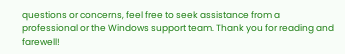questions or concerns, feel free to seek assistance from a professional or the Windows support team. Thank you for reading and farewell!